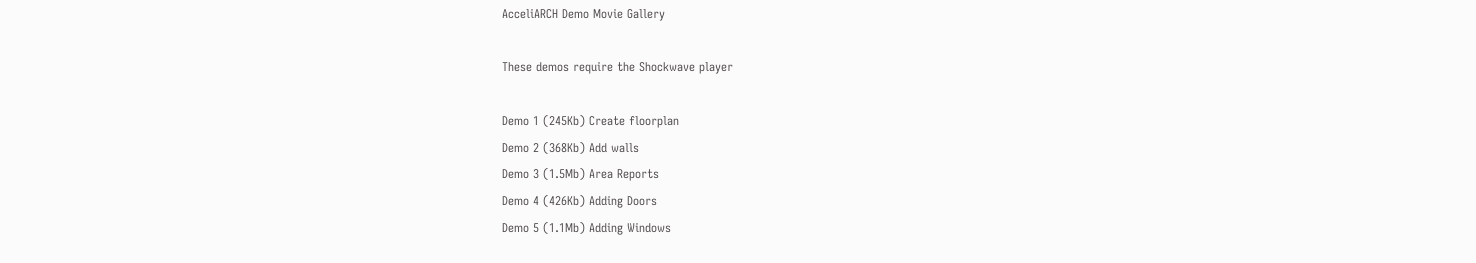AcceliARCH Demo Movie Gallery

These demos require the Shockwave player

Demo 1 (245Kb) Create floorplan
Demo 2 (368Kb) Add walls
Demo 3 (1.5Mb) Area Reports
Demo 4 (426Kb) Adding Doors
Demo 5 (1.1Mb) Adding Windows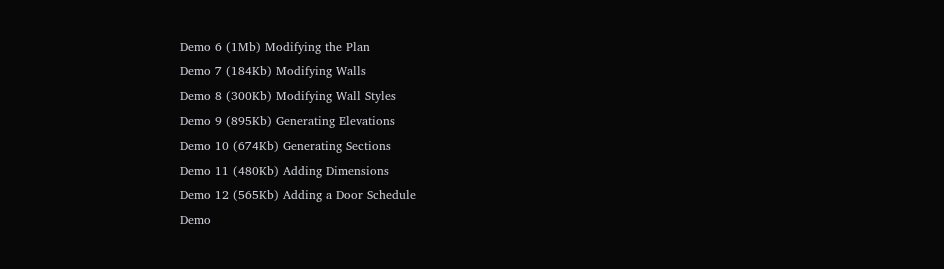Demo 6 (1Mb) Modifying the Plan
Demo 7 (184Kb) Modifying Walls
Demo 8 (300Kb) Modifying Wall Styles
Demo 9 (895Kb) Generating Elevations
Demo 10 (674Kb) Generating Sections
Demo 11 (480Kb) Adding Dimensions
Demo 12 (565Kb) Adding a Door Schedule
Demo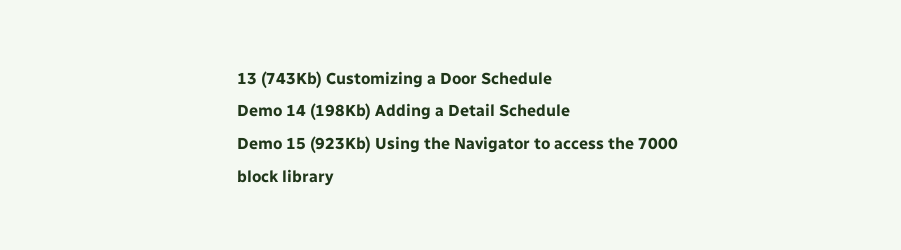13 (743Kb) Customizing a Door Schedule
Demo 14 (198Kb) Adding a Detail Schedule
Demo 15 (923Kb) Using the Navigator to access the 7000 block library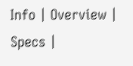Info | Overview | Specs |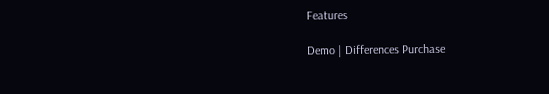Features

Demo | Differences Purchase